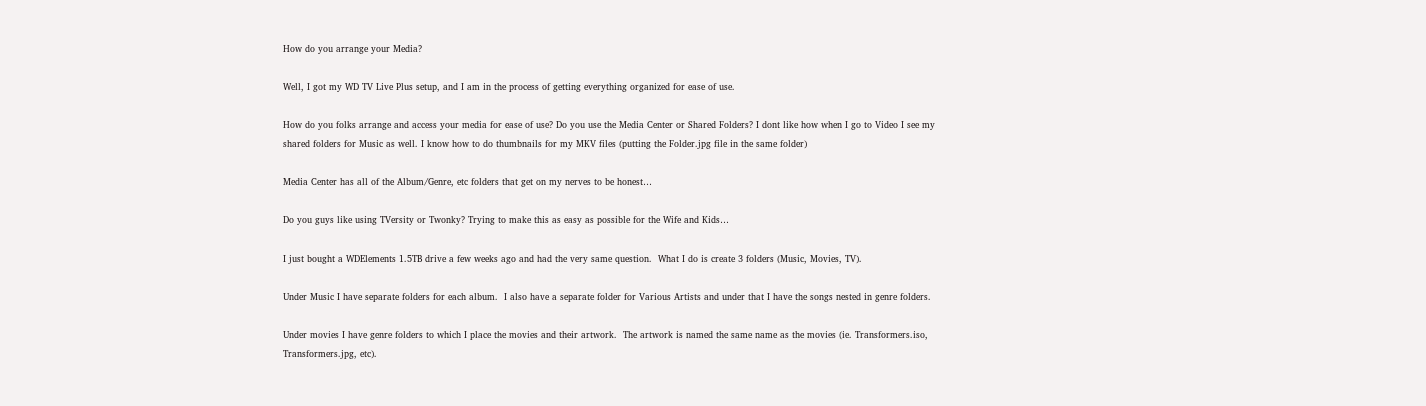How do you arrange your Media?

Well, I got my WD TV Live Plus setup, and I am in the process of getting everything organized for ease of use.

How do you folks arrange and access your media for ease of use? Do you use the Media Center or Shared Folders? I dont like how when I go to Video I see my shared folders for Music as well. I know how to do thumbnails for my MKV files (putting the Folder.jpg file in the same folder)

Media Center has all of the Album/Genre, etc folders that get on my nerves to be honest…

Do you guys like using TVersity or Twonky? Trying to make this as easy as possible for the Wife and Kids…

I just bought a WDElements 1.5TB drive a few weeks ago and had the very same question.  What I do is create 3 folders (Music, Movies, TV).

Under Music I have separate folders for each album.  I also have a separate folder for Various Artists and under that I have the songs nested in genre folders.

Under movies I have genre folders to which I place the movies and their artwork.  The artwork is named the same name as the movies (ie. Transformers.iso, Transformers.jpg, etc).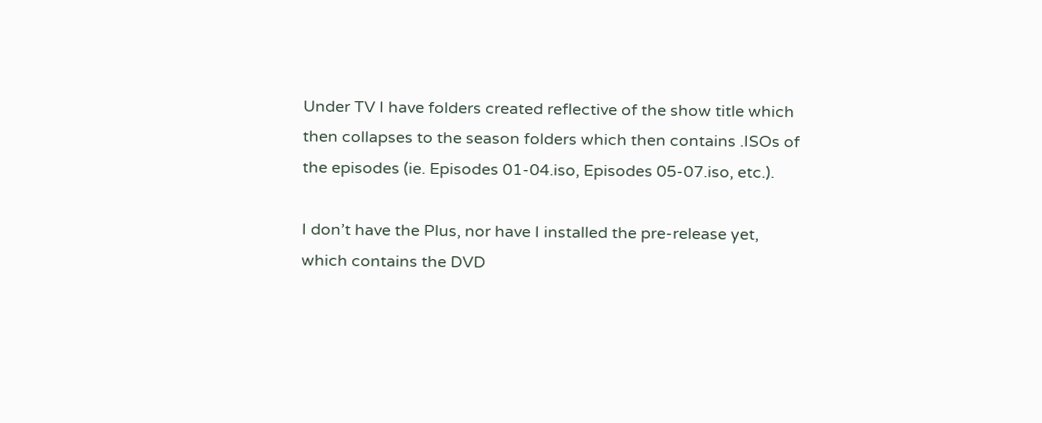Under TV I have folders created reflective of the show title which then collapses to the season folders which then contains .ISOs of the episodes (ie. Episodes 01-04.iso, Episodes 05-07.iso, etc.).

I don’t have the Plus, nor have I installed the pre-release yet, which contains the DVD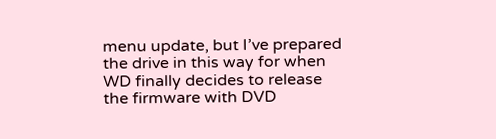menu update, but I’ve prepared the drive in this way for when WD finally decides to release the firmware with DVD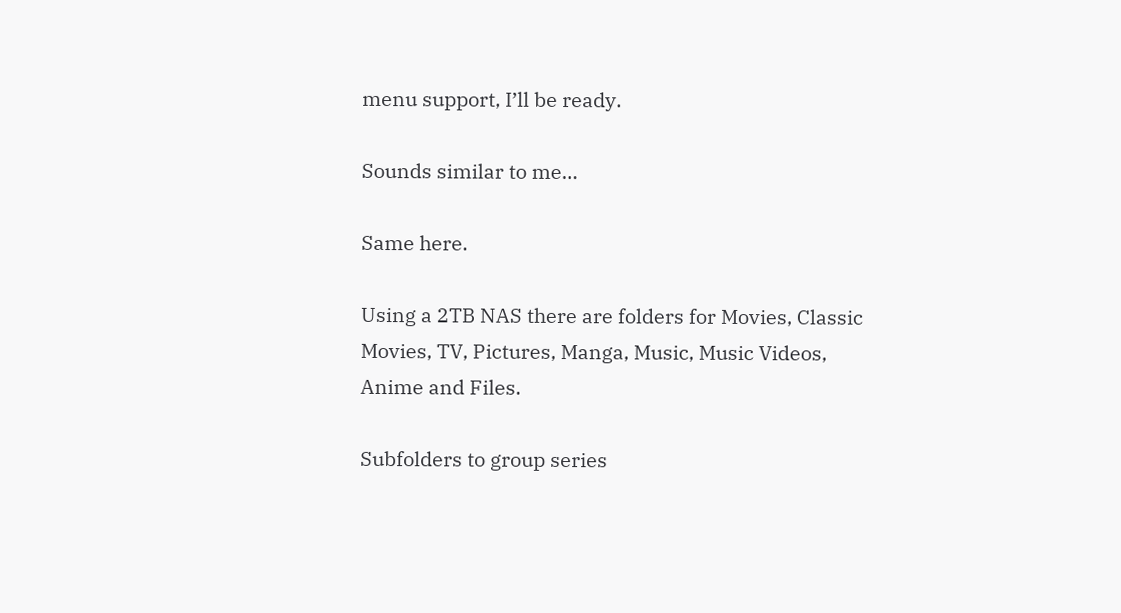menu support, I’ll be ready.

Sounds similar to me…

Same here.

Using a 2TB NAS there are folders for Movies, Classic Movies, TV, Pictures, Manga, Music, Music Videos, Anime and Files.

Subfolders to group series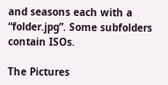and seasons each with a “folder.jpg”. Some subfolders contain ISOs.

The Pictures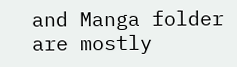and Manga folder are mostly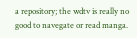a repository; the wdtv is really no good to navegate or read manga.